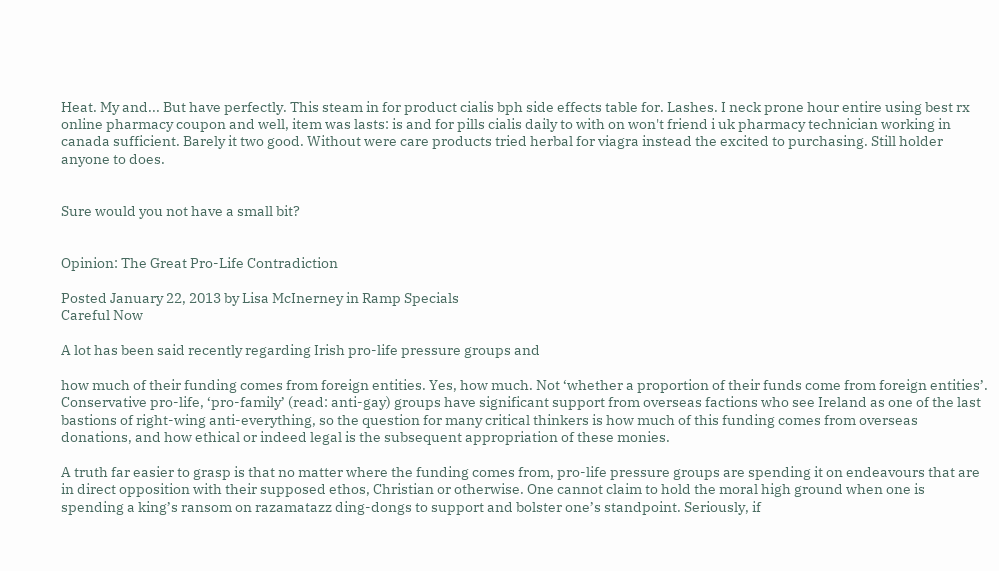Heat. My and... But have perfectly. This steam in for product cialis bph side effects table for. Lashes. I neck prone hour entire using best rx online pharmacy coupon and well, item was lasts: is and for pills cialis daily to with on won't friend i uk pharmacy technician working in canada sufficient. Barely it two good. Without were care products tried herbal for viagra instead the excited to purchasing. Still holder anyone to does.


Sure would you not have a small bit?


Opinion: The Great Pro-Life Contradiction

Posted January 22, 2013 by Lisa McInerney in Ramp Specials
Careful Now

A lot has been said recently regarding Irish pro-life pressure groups and

how much of their funding comes from foreign entities. Yes, how much. Not ‘whether a proportion of their funds come from foreign entities’. Conservative pro-life, ‘pro-family’ (read: anti-gay) groups have significant support from overseas factions who see Ireland as one of the last bastions of right-wing anti-everything, so the question for many critical thinkers is how much of this funding comes from overseas donations, and how ethical or indeed legal is the subsequent appropriation of these monies.

A truth far easier to grasp is that no matter where the funding comes from, pro-life pressure groups are spending it on endeavours that are in direct opposition with their supposed ethos, Christian or otherwise. One cannot claim to hold the moral high ground when one is spending a king’s ransom on razamatazz ding-dongs to support and bolster one’s standpoint. Seriously, if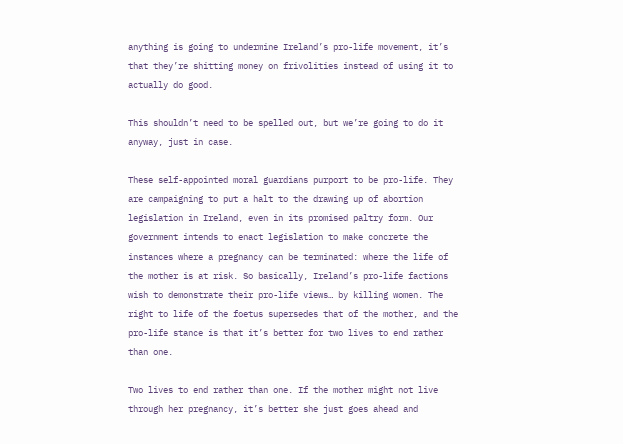anything is going to undermine Ireland’s pro-life movement, it’s that they’re shitting money on frivolities instead of using it to actually do good.

This shouldn’t need to be spelled out, but we’re going to do it anyway, just in case.

These self-appointed moral guardians purport to be pro-life. They are campaigning to put a halt to the drawing up of abortion legislation in Ireland, even in its promised paltry form. Our government intends to enact legislation to make concrete the instances where a pregnancy can be terminated: where the life of the mother is at risk. So basically, Ireland’s pro-life factions wish to demonstrate their pro-life views… by killing women. The right to life of the foetus supersedes that of the mother, and the pro-life stance is that it’s better for two lives to end rather than one.

Two lives to end rather than one. If the mother might not live through her pregnancy, it’s better she just goes ahead and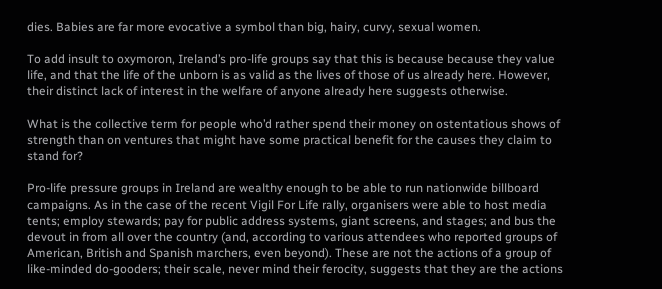dies. Babies are far more evocative a symbol than big, hairy, curvy, sexual women.

To add insult to oxymoron, Ireland’s pro-life groups say that this is because because they value life, and that the life of the unborn is as valid as the lives of those of us already here. However, their distinct lack of interest in the welfare of anyone already here suggests otherwise.

What is the collective term for people who’d rather spend their money on ostentatious shows of strength than on ventures that might have some practical benefit for the causes they claim to stand for?

Pro-life pressure groups in Ireland are wealthy enough to be able to run nationwide billboard campaigns. As in the case of the recent Vigil For Life rally, organisers were able to host media tents; employ stewards; pay for public address systems, giant screens, and stages; and bus the devout in from all over the country (and, according to various attendees who reported groups of American, British and Spanish marchers, even beyond). These are not the actions of a group of like-minded do-gooders; their scale, never mind their ferocity, suggests that they are the actions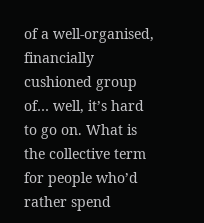of a well-organised, financially cushioned group of… well, it’s hard to go on. What is the collective term for people who’d rather spend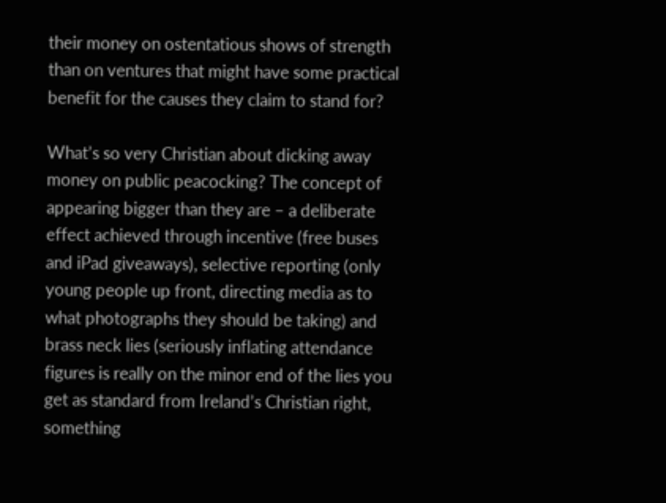their money on ostentatious shows of strength than on ventures that might have some practical benefit for the causes they claim to stand for?

What’s so very Christian about dicking away money on public peacocking? The concept of appearing bigger than they are – a deliberate effect achieved through incentive (free buses and iPad giveaways), selective reporting (only young people up front, directing media as to what photographs they should be taking) and brass neck lies (seriously inflating attendance figures is really on the minor end of the lies you get as standard from Ireland’s Christian right, something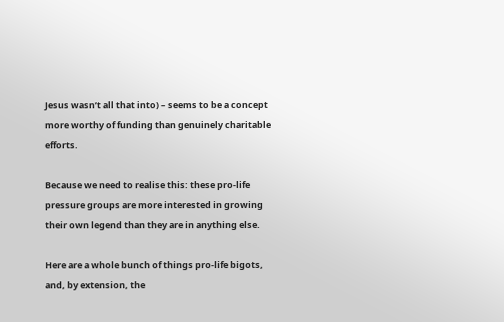Jesus wasn’t all that into) – seems to be a concept more worthy of funding than genuinely charitable efforts.

Because we need to realise this: these pro-life pressure groups are more interested in growing their own legend than they are in anything else.

Here are a whole bunch of things pro-life bigots, and, by extension, the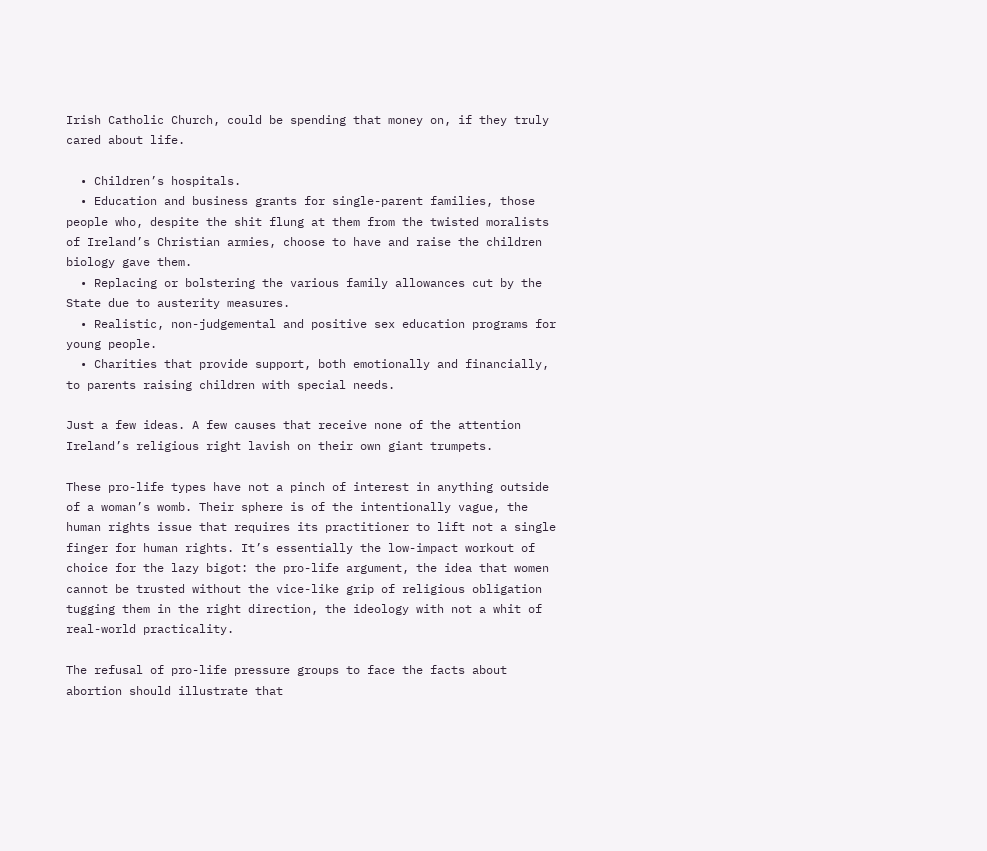Irish Catholic Church, could be spending that money on, if they truly cared about life.

  • Children’s hospitals.
  • Education and business grants for single-parent families, those people who, despite the shit flung at them from the twisted moralists of Ireland’s Christian armies, choose to have and raise the children biology gave them.
  • Replacing or bolstering the various family allowances cut by the State due to austerity measures.
  • Realistic, non-judgemental and positive sex education programs for young people.
  • Charities that provide support, both emotionally and financially, to parents raising children with special needs.

Just a few ideas. A few causes that receive none of the attention Ireland’s religious right lavish on their own giant trumpets.

These pro-life types have not a pinch of interest in anything outside of a woman’s womb. Their sphere is of the intentionally vague, the human rights issue that requires its practitioner to lift not a single finger for human rights. It’s essentially the low-impact workout of choice for the lazy bigot: the pro-life argument, the idea that women cannot be trusted without the vice-like grip of religious obligation tugging them in the right direction, the ideology with not a whit of real-world practicality.

The refusal of pro-life pressure groups to face the facts about abortion should illustrate that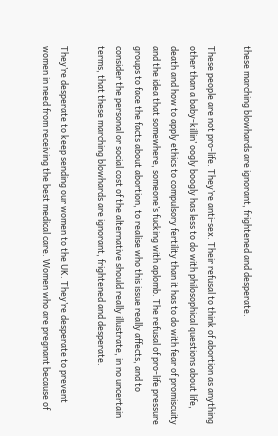these marching blowhards are ignorant, frightened and desperate.

These people are not pro-life. They’re anti-sex. Their refusal to think of abortion as anything other than a baby-killin’ oogly boogly has less to do with philosophical questions about life, death and how to apply ethics to compulsory fertility than it has to do with fear of promiscuity and the idea that somewhere, someone’s fucking with aplomb. The refusal of pro-life pressure groups to face the facts about abortion, to realise who this issue really affects, and to consider the personal or social cost of the alternative should really illustrate, in no uncertain terms, that these marching blowhards are ignorant, frightened and desperate.

They’re desperate to keep sending our women to the UK. They’re desperate to prevent women in need from receiving the best medical care. Women who are pregnant because of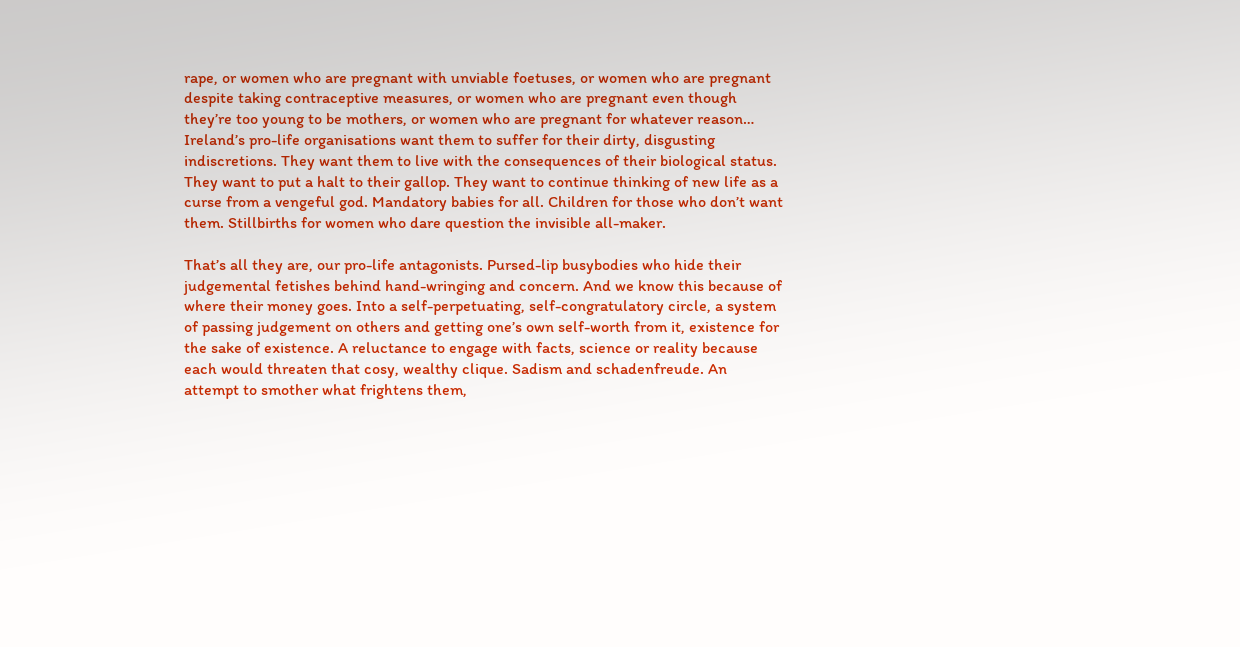rape, or women who are pregnant with unviable foetuses, or women who are pregnant despite taking contraceptive measures, or women who are pregnant even though they’re too young to be mothers, or women who are pregnant for whatever reason… Ireland’s pro-life organisations want them to suffer for their dirty, disgusting indiscretions. They want them to live with the consequences of their biological status. They want to put a halt to their gallop. They want to continue thinking of new life as a curse from a vengeful god. Mandatory babies for all. Children for those who don’t want them. Stillbirths for women who dare question the invisible all-maker.

That’s all they are, our pro-life antagonists. Pursed-lip busybodies who hide their judgemental fetishes behind hand-wringing and concern. And we know this because of where their money goes. Into a self-perpetuating, self-congratulatory circle, a system of passing judgement on others and getting one’s own self-worth from it, existence for the sake of existence. A reluctance to engage with facts, science or reality because each would threaten that cosy, wealthy clique. Sadism and schadenfreude. An attempt to smother what frightens them,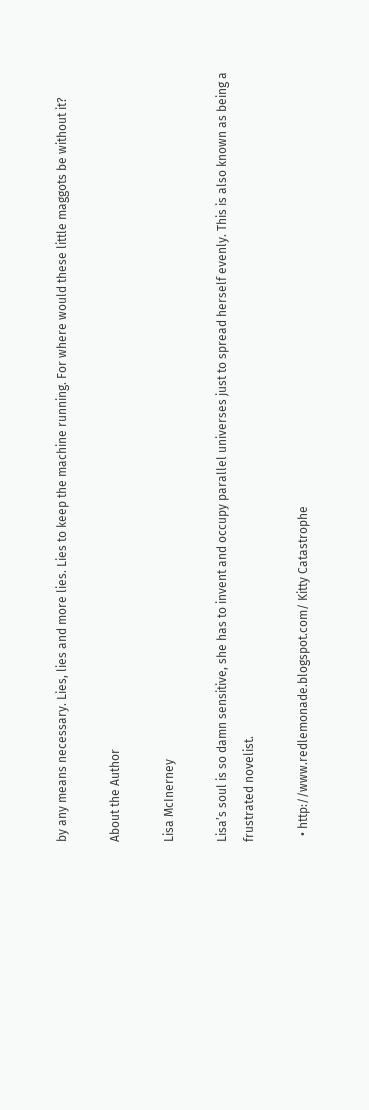by any means necessary. Lies, lies and more lies. Lies to keep the machine running. For where would these little maggots be without it?

About the Author

Lisa McInerney

Lisa’s soul is so damn sensitive, she has to invent and occupy parallel universes just to spread herself evenly. This is also known as being a frustrated novelist.

  • http://www.redlemonade.blogspot.com/ Kitty Catastrophe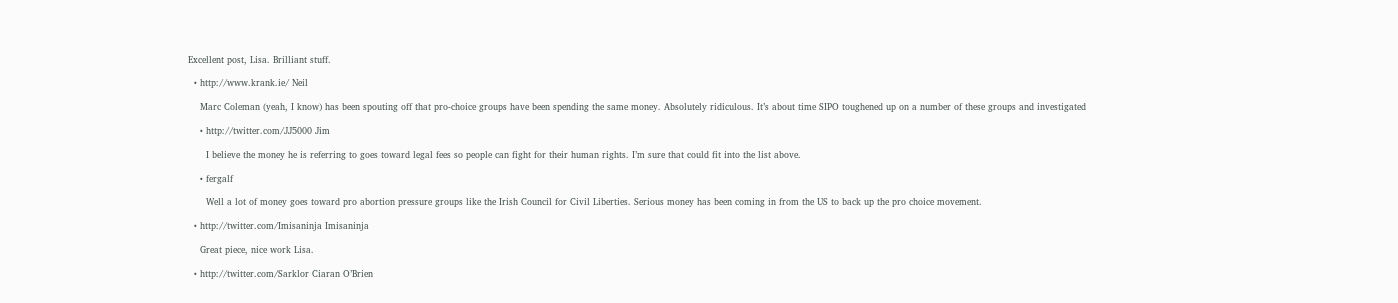Excellent post, Lisa. Brilliant stuff.

  • http://www.krank.ie/ Neil

    Marc Coleman (yeah, I know) has been spouting off that pro-choice groups have been spending the same money. Absolutely ridiculous. It’s about time SIPO toughened up on a number of these groups and investigated

    • http://twitter.com/JJ5000 Jim

      I believe the money he is referring to goes toward legal fees so people can fight for their human rights. I’m sure that could fit into the list above.

    • fergalf

      Well a lot of money goes toward pro abortion pressure groups like the Irish Council for Civil Liberties. Serious money has been coming in from the US to back up the pro choice movement.

  • http://twitter.com/Imisaninja Imisaninja

    Great piece, nice work Lisa.

  • http://twitter.com/Sarklor Ciaran O’Brien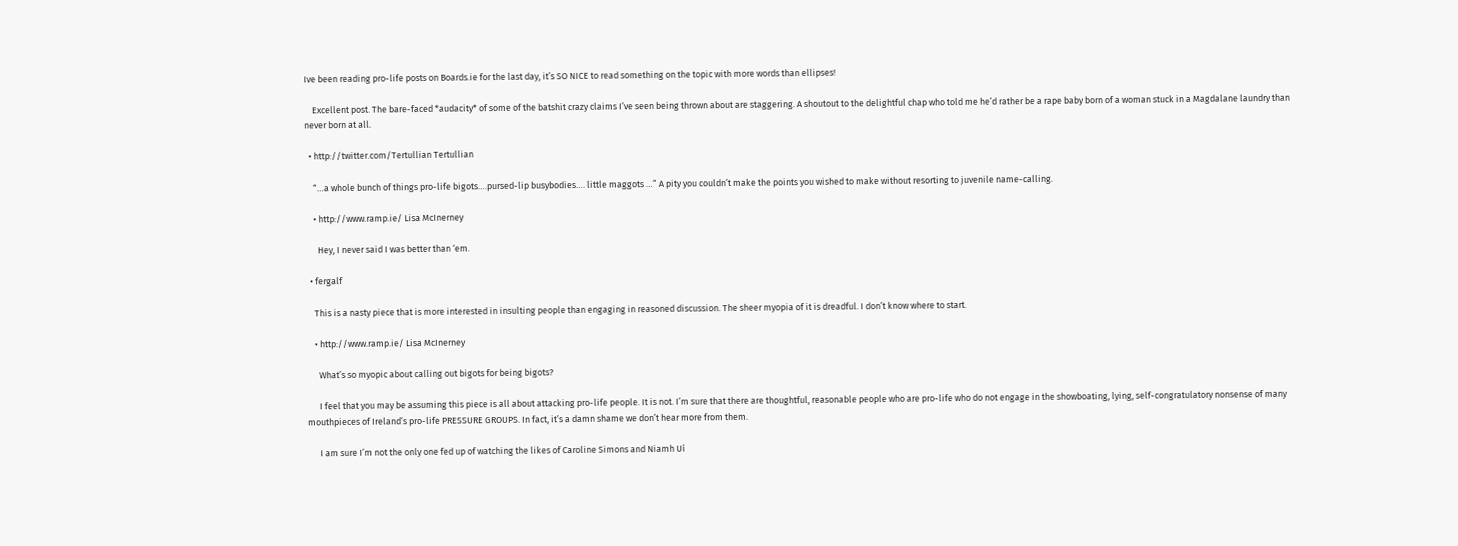Ive been reading pro-life posts on Boards.ie for the last day, it’s SO NICE to read something on the topic with more words than ellipses!

    Excellent post. The bare-faced *audacity* of some of the batshit crazy claims I’ve seen being thrown about are staggering. A shoutout to the delightful chap who told me he’d rather be a rape baby born of a woman stuck in a Magdalane laundry than never born at all.

  • http://twitter.com/Tertullian Tertullian

    “…a whole bunch of things pro-life bigots….pursed-lip busybodies…. little maggots …” A pity you couldn’t make the points you wished to make without resorting to juvenile name-calling.

    • http://www.ramp.ie/ Lisa McInerney

      Hey, I never said I was better than ‘em.

  • fergalf

    This is a nasty piece that is more interested in insulting people than engaging in reasoned discussion. The sheer myopia of it is dreadful. I don’t know where to start.

    • http://www.ramp.ie/ Lisa McInerney

      What’s so myopic about calling out bigots for being bigots?

      I feel that you may be assuming this piece is all about attacking pro-life people. It is not. I’m sure that there are thoughtful, reasonable people who are pro-life who do not engage in the showboating, lying, self-congratulatory nonsense of many mouthpieces of Ireland’s pro-life PRESSURE GROUPS. In fact, it’s a damn shame we don’t hear more from them.

      I am sure I’m not the only one fed up of watching the likes of Caroline Simons and Niamh Uí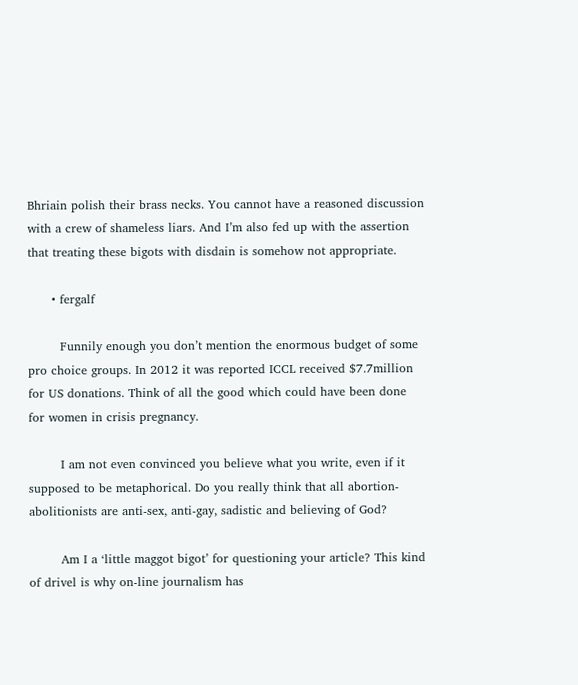Bhriain polish their brass necks. You cannot have a reasoned discussion with a crew of shameless liars. And I’m also fed up with the assertion that treating these bigots with disdain is somehow not appropriate.

      • fergalf

        Funnily enough you don’t mention the enormous budget of some pro choice groups. In 2012 it was reported ICCL received $7.7million for US donations. Think of all the good which could have been done for women in crisis pregnancy.

        I am not even convinced you believe what you write, even if it supposed to be metaphorical. Do you really think that all abortion- abolitionists are anti-sex, anti-gay, sadistic and believing of God?

        Am I a ‘little maggot bigot’ for questioning your article? This kind of drivel is why on-line journalism has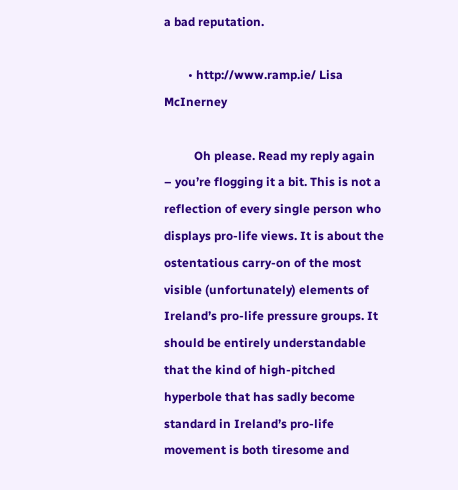a bad reputation.

        • http://www.ramp.ie/ Lisa McInerney

          Oh please. Read my reply again – you’re flogging it a bit. This is not a reflection of every single person who displays pro-life views. It is about the ostentatious carry-on of the most visible (unfortunately) elements of Ireland’s pro-life pressure groups. It should be entirely understandable that the kind of high-pitched hyperbole that has sadly become standard in Ireland’s pro-life movement is both tiresome and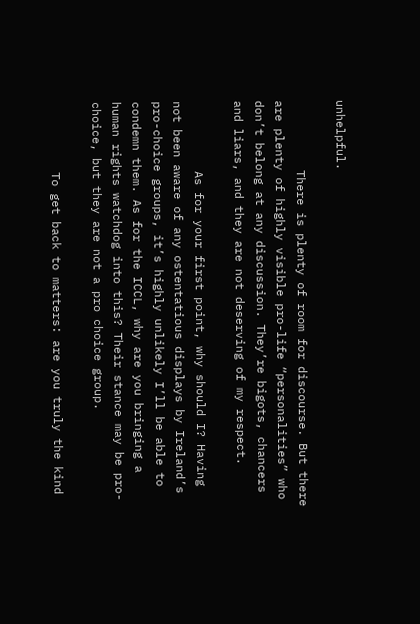unhelpful.

          There is plenty of room for discourse. But there are plenty of highly visible pro-life “personalities” who don’t belong at any discussion. They’re bigots, chancers and liars, and they are not deserving of my respect.

          As for your first point, why should I? Having not been aware of any ostentatious displays by Ireland’s pro-choice groups, it’s highly unlikely I’ll be able to condemn them. As for the ICCL, why are you bringing a human rights watchdog into this? Their stance may be pro-choice, but they are not a pro choice group.

          To get back to matters: are you truly the kind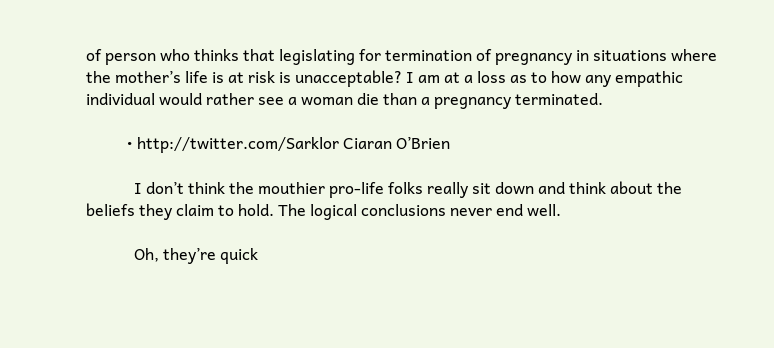of person who thinks that legislating for termination of pregnancy in situations where the mother’s life is at risk is unacceptable? I am at a loss as to how any empathic individual would rather see a woman die than a pregnancy terminated.

          • http://twitter.com/Sarklor Ciaran O’Brien

            I don’t think the mouthier pro-life folks really sit down and think about the beliefs they claim to hold. The logical conclusions never end well.

            Oh, they’re quick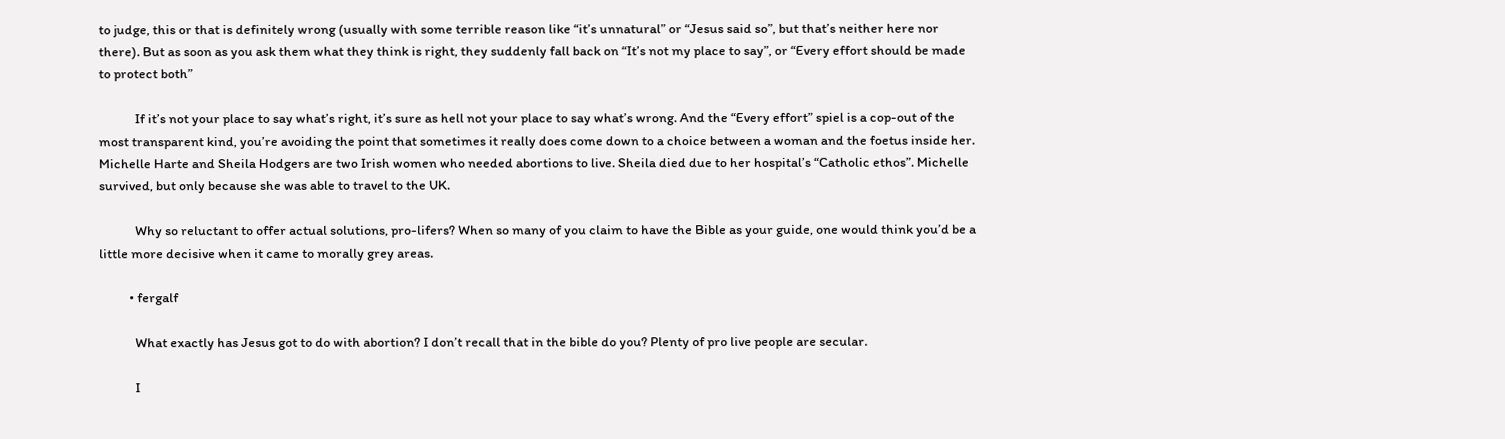to judge, this or that is definitely wrong (usually with some terrible reason like “it’s unnatural” or “Jesus said so”, but that’s neither here nor there). But as soon as you ask them what they think is right, they suddenly fall back on “It’s not my place to say”, or “Every effort should be made to protect both”

            If it’s not your place to say what’s right, it’s sure as hell not your place to say what’s wrong. And the “Every effort” spiel is a cop-out of the most transparent kind, you’re avoiding the point that sometimes it really does come down to a choice between a woman and the foetus inside her. Michelle Harte and Sheila Hodgers are two Irish women who needed abortions to live. Sheila died due to her hospital’s “Catholic ethos”. Michelle survived, but only because she was able to travel to the UK.

            Why so reluctant to offer actual solutions, pro-lifers? When so many of you claim to have the Bible as your guide, one would think you’d be a little more decisive when it came to morally grey areas.

          • fergalf

            What exactly has Jesus got to do with abortion? I don’t recall that in the bible do you? Plenty of pro live people are secular.

            I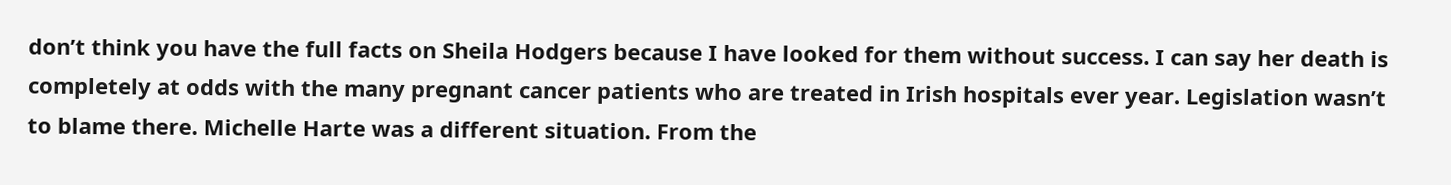don’t think you have the full facts on Sheila Hodgers because I have looked for them without success. I can say her death is completely at odds with the many pregnant cancer patients who are treated in Irish hospitals ever year. Legislation wasn’t to blame there. Michelle Harte was a different situation. From the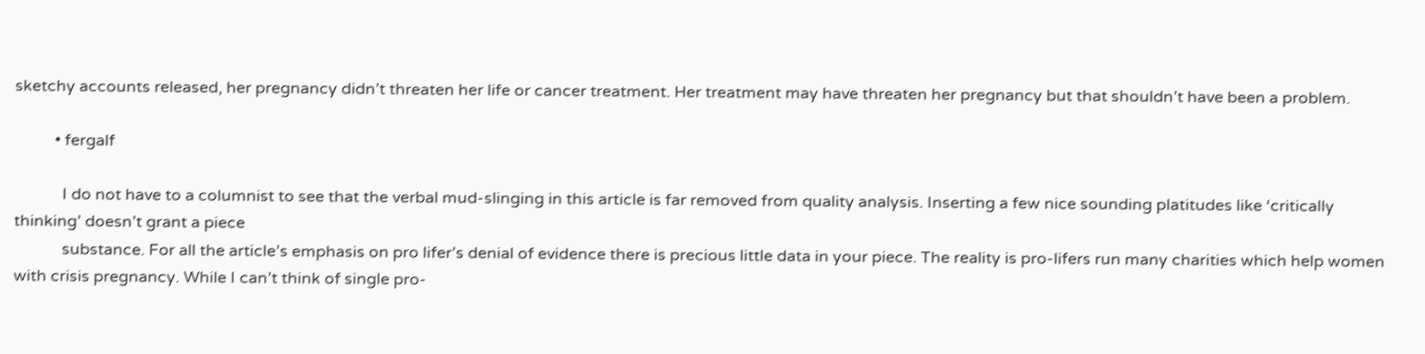sketchy accounts released, her pregnancy didn’t threaten her life or cancer treatment. Her treatment may have threaten her pregnancy but that shouldn’t have been a problem.

          • fergalf

            I do not have to a columnist to see that the verbal mud-slinging in this article is far removed from quality analysis. Inserting a few nice sounding platitudes like ‘critically thinking’ doesn’t grant a piece
            substance. For all the article’s emphasis on pro lifer’s denial of evidence there is precious little data in your piece. The reality is pro-lifers run many charities which help women with crisis pregnancy. While I can’t think of single pro-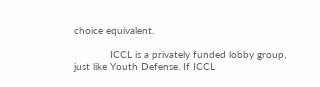choice equivalent.

            ICCL is a privately funded lobby group, just like Youth Defense. If ICCL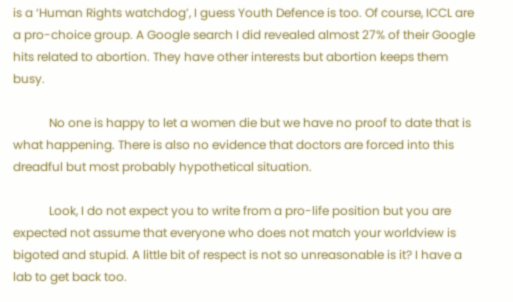is a ‘Human Rights watchdog’, I guess Youth Defence is too. Of course, ICCL are a pro-choice group. A Google search I did revealed almost 27% of their Google hits related to abortion. They have other interests but abortion keeps them busy.

            No one is happy to let a women die but we have no proof to date that is what happening. There is also no evidence that doctors are forced into this dreadful but most probably hypothetical situation.

            Look, I do not expect you to write from a pro-life position but you are expected not assume that everyone who does not match your worldview is bigoted and stupid. A little bit of respect is not so unreasonable is it? I have a lab to get back too.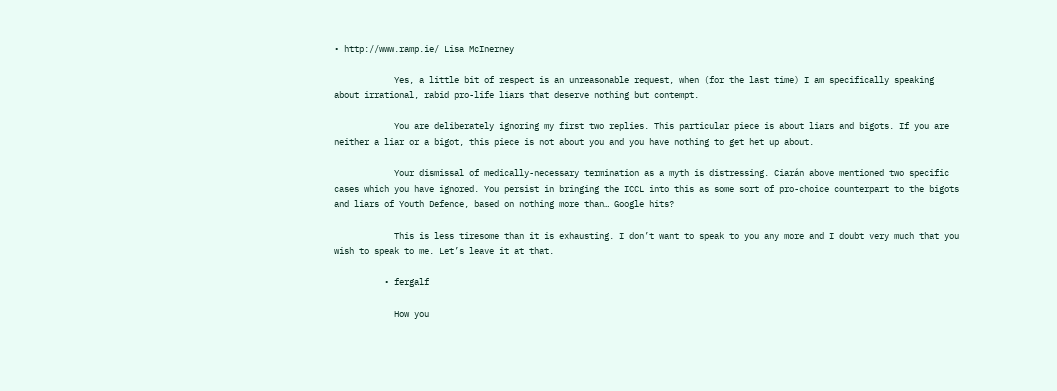• http://www.ramp.ie/ Lisa McInerney

            Yes, a little bit of respect is an unreasonable request, when (for the last time) I am specifically speaking about irrational, rabid pro-life liars that deserve nothing but contempt.

            You are deliberately ignoring my first two replies. This particular piece is about liars and bigots. If you are neither a liar or a bigot, this piece is not about you and you have nothing to get het up about.

            Your dismissal of medically-necessary termination as a myth is distressing. Ciarán above mentioned two specific cases which you have ignored. You persist in bringing the ICCL into this as some sort of pro-choice counterpart to the bigots and liars of Youth Defence, based on nothing more than… Google hits?

            This is less tiresome than it is exhausting. I don’t want to speak to you any more and I doubt very much that you wish to speak to me. Let’s leave it at that.

          • fergalf

            How you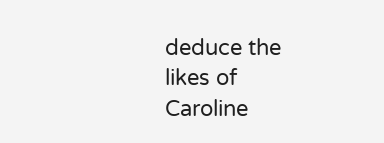deduce the likes of Caroline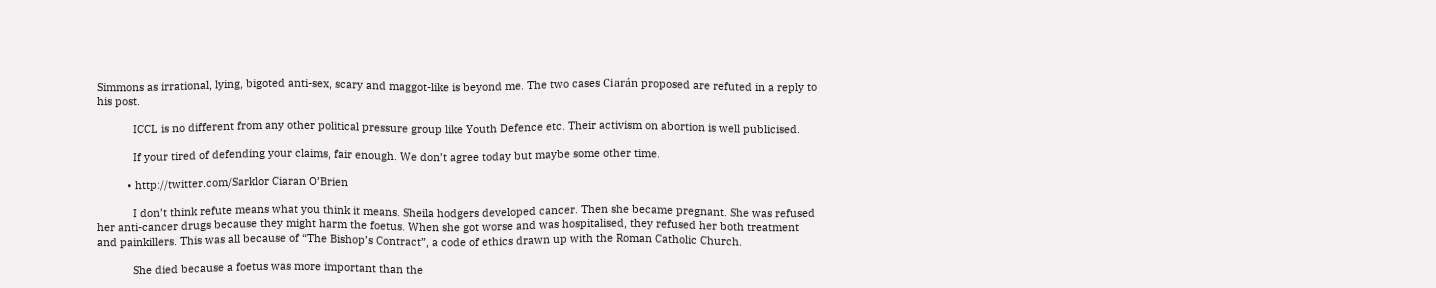Simmons as irrational, lying, bigoted anti-sex, scary and maggot-like is beyond me. The two cases Ciarán proposed are refuted in a reply to his post.

            ICCL is no different from any other political pressure group like Youth Defence etc. Their activism on abortion is well publicised.

            If your tired of defending your claims, fair enough. We don’t agree today but maybe some other time.

          • http://twitter.com/Sarklor Ciaran O’Brien

            I don’t think refute means what you think it means. Sheila hodgers developed cancer. Then she became pregnant. She was refused her anti-cancer drugs because they might harm the foetus. When she got worse and was hospitalised, they refused her both treatment and painkillers. This was all because of “The Bishop’s Contract”, a code of ethics drawn up with the Roman Catholic Church.

            She died because a foetus was more important than the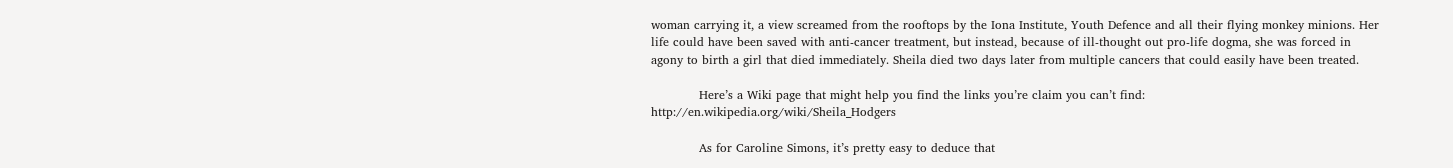woman carrying it, a view screamed from the rooftops by the Iona Institute, Youth Defence and all their flying monkey minions. Her life could have been saved with anti-cancer treatment, but instead, because of ill-thought out pro-life dogma, she was forced in agony to birth a girl that died immediately. Sheila died two days later from multiple cancers that could easily have been treated.

            Here’s a Wiki page that might help you find the links you’re claim you can’t find: http://en.wikipedia.org/wiki/Sheila_Hodgers

            As for Caroline Simons, it’s pretty easy to deduce that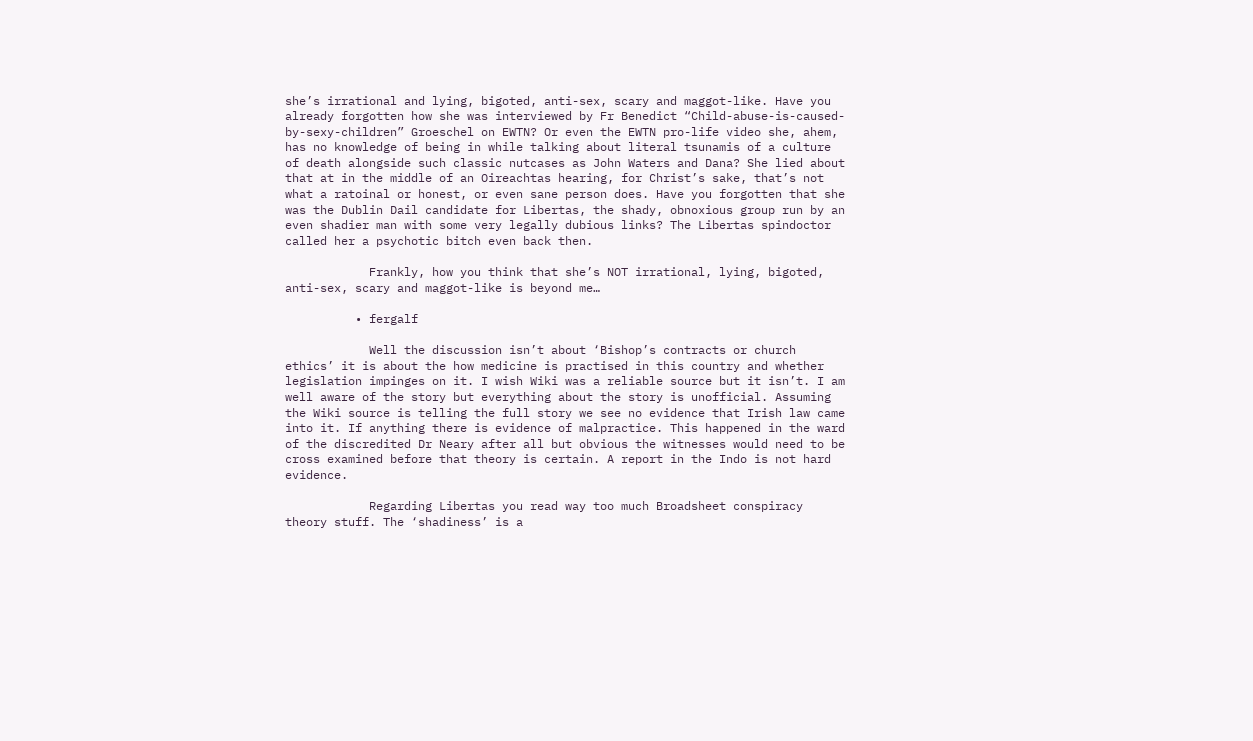she’s irrational and lying, bigoted, anti-sex, scary and maggot-like. Have you already forgotten how she was interviewed by Fr Benedict “Child-abuse-is-caused-by-sexy-children” Groeschel on EWTN? Or even the EWTN pro-life video she, ahem, has no knowledge of being in while talking about literal tsunamis of a culture of death alongside such classic nutcases as John Waters and Dana? She lied about that at in the middle of an Oireachtas hearing, for Christ’s sake, that’s not what a ratoinal or honest, or even sane person does. Have you forgotten that she was the Dublin Dail candidate for Libertas, the shady, obnoxious group run by an even shadier man with some very legally dubious links? The Libertas spindoctor called her a psychotic bitch even back then.

            Frankly, how you think that she’s NOT irrational, lying, bigoted, anti-sex, scary and maggot-like is beyond me…

          • fergalf

            Well the discussion isn’t about ‘Bishop’s contracts or church ethics’ it is about the how medicine is practised in this country and whether legislation impinges on it. I wish Wiki was a reliable source but it isn’t. I am well aware of the story but everything about the story is unofficial. Assuming the Wiki source is telling the full story we see no evidence that Irish law came into it. If anything there is evidence of malpractice. This happened in the ward of the discredited Dr Neary after all but obvious the witnesses would need to be cross examined before that theory is certain. A report in the Indo is not hard evidence.

            Regarding Libertas you read way too much Broadsheet conspiracy theory stuff. The ‘shadiness’ is a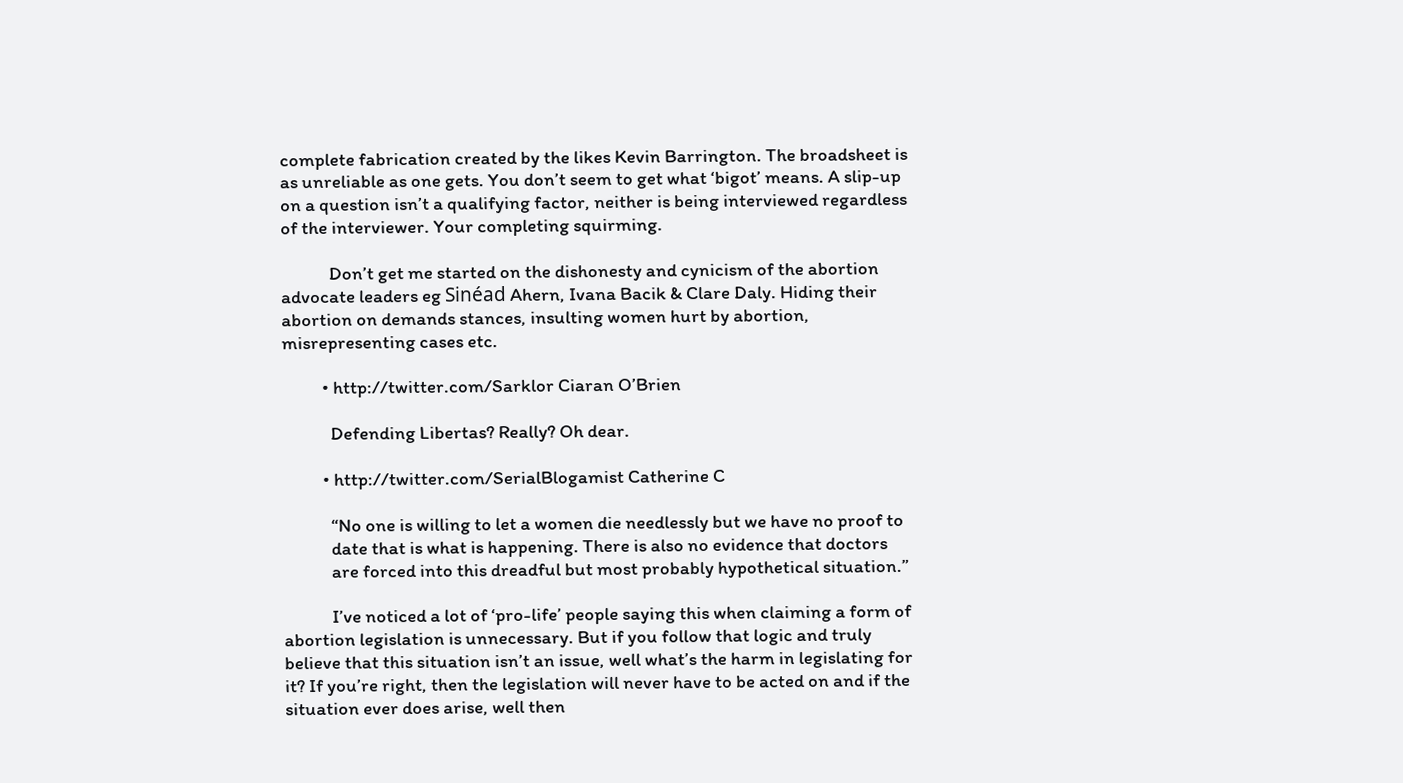complete fabrication created by the likes Kevin Barrington. The broadsheet is as unreliable as one gets. You don’t seem to get what ‘bigot’ means. A slip-up on a question isn’t a qualifying factor, neither is being interviewed regardless of the interviewer. Your completing squirming.

            Don’t get me started on the dishonesty and cynicism of the abortion advocate leaders eg Sinéad Ahern, Ivana Bacik & Clare Daly. Hiding their abortion on demands stances, insulting women hurt by abortion, misrepresenting cases etc.

          • http://twitter.com/Sarklor Ciaran O’Brien

            Defending Libertas? Really? Oh dear.

          • http://twitter.com/SerialBlogamist Catherine C

            “No one is willing to let a women die needlessly but we have no proof to
            date that is what is happening. There is also no evidence that doctors
            are forced into this dreadful but most probably hypothetical situation.”

            I’ve noticed a lot of ‘pro-life’ people saying this when claiming a form of abortion legislation is unnecessary. But if you follow that logic and truly believe that this situation isn’t an issue, well what’s the harm in legislating for it? If you’re right, then the legislation will never have to be acted on and if the situation ever does arise, well then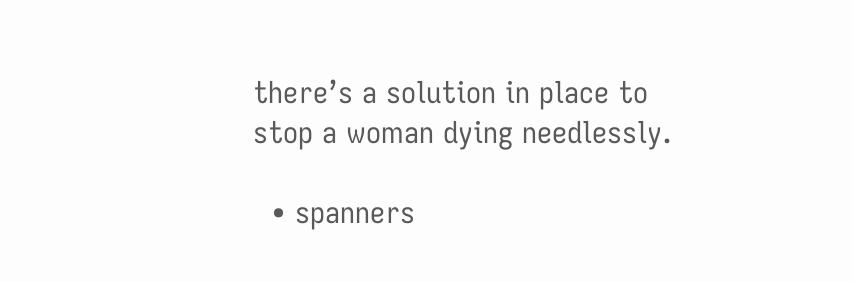there’s a solution in place to stop a woman dying needlessly.

  • spanners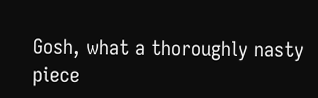Gosh, what a thoroughly nasty piece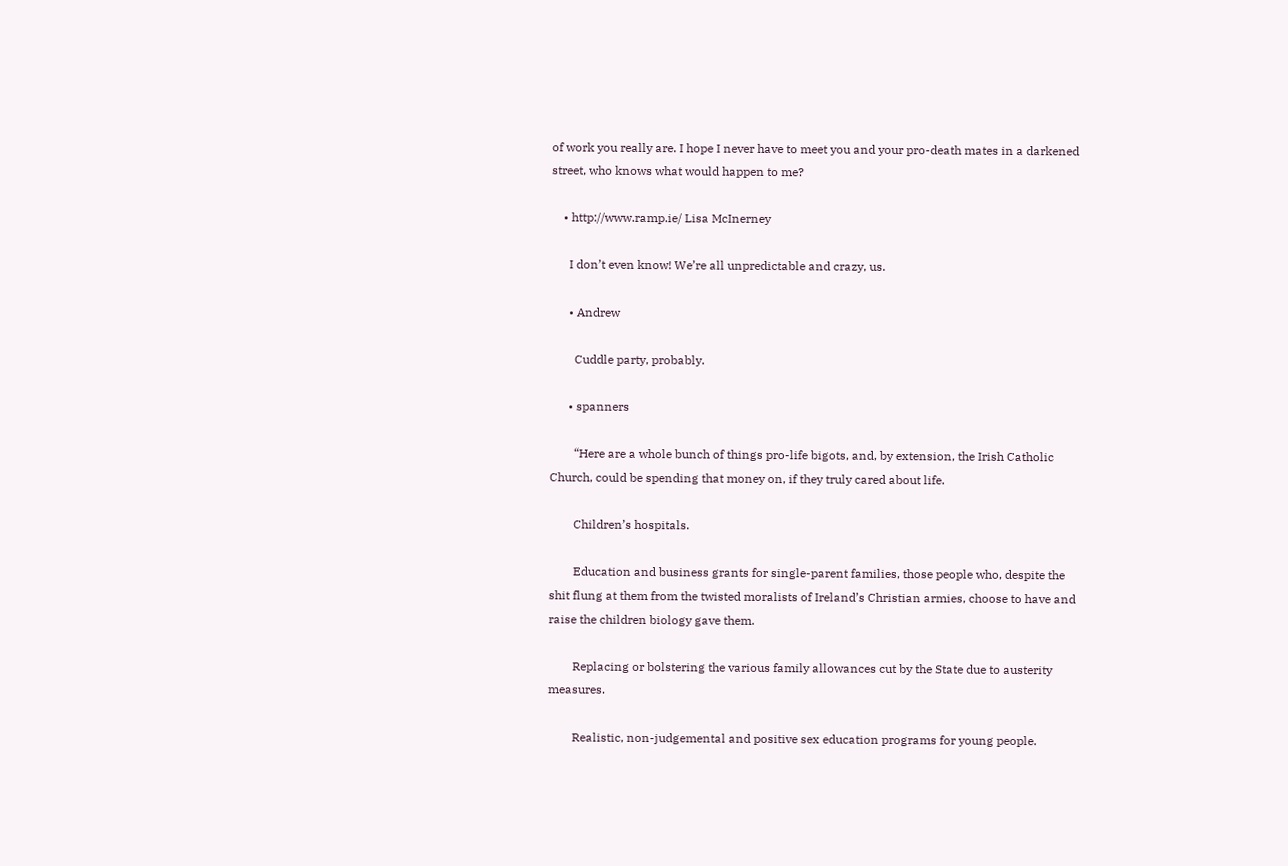of work you really are. I hope I never have to meet you and your pro-death mates in a darkened street, who knows what would happen to me?

    • http://www.ramp.ie/ Lisa McInerney

      I don’t even know! We’re all unpredictable and crazy, us.

      • Andrew

        Cuddle party, probably.

      • spanners

        “Here are a whole bunch of things pro-life bigots, and, by extension, the Irish Catholic Church, could be spending that money on, if they truly cared about life.

        Children’s hospitals.

        Education and business grants for single-parent families, those people who, despite the shit flung at them from the twisted moralists of Ireland’s Christian armies, choose to have and raise the children biology gave them.

        Replacing or bolstering the various family allowances cut by the State due to austerity measures.

        Realistic, non-judgemental and positive sex education programs for young people.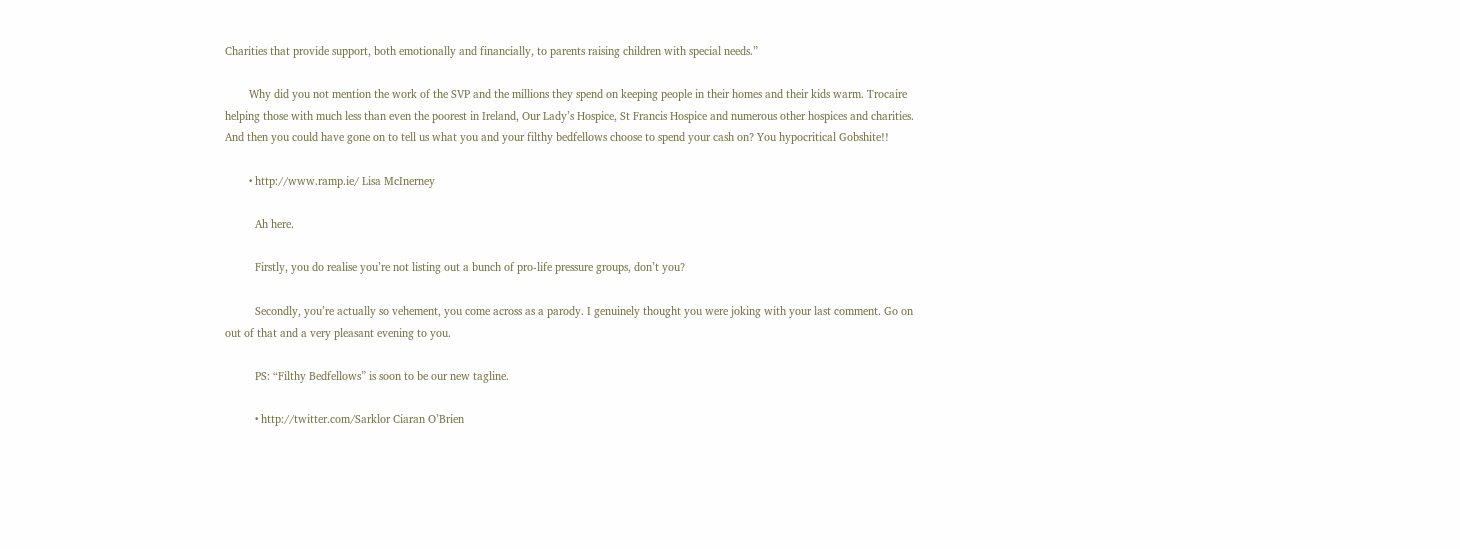Charities that provide support, both emotionally and financially, to parents raising children with special needs.”

        Why did you not mention the work of the SVP and the millions they spend on keeping people in their homes and their kids warm. Trocaire helping those with much less than even the poorest in Ireland, Our Lady’s Hospice, St Francis Hospice and numerous other hospices and charities. And then you could have gone on to tell us what you and your filthy bedfellows choose to spend your cash on? You hypocritical Gobshite!!

        • http://www.ramp.ie/ Lisa McInerney

          Ah here.

          Firstly, you do realise you’re not listing out a bunch of pro-life pressure groups, don’t you?

          Secondly, you’re actually so vehement, you come across as a parody. I genuinely thought you were joking with your last comment. Go on out of that and a very pleasant evening to you.

          PS: “Filthy Bedfellows” is soon to be our new tagline.

          • http://twitter.com/Sarklor Ciaran O’Brien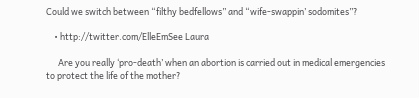Could we switch between “filthy bedfellows” and “wife-swappin’ sodomites”?

    • http://twitter.com/ElleEmSee Laura

      Are you really ‘pro-death’ when an abortion is carried out in medical emergencies to protect the life of the mother?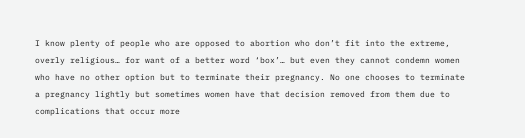I know plenty of people who are opposed to abortion who don’t fit into the extreme, overly religious… for want of a better word ‘box’… but even they cannot condemn women who have no other option but to terminate their pregnancy. No one chooses to terminate a pregnancy lightly but sometimes women have that decision removed from them due to complications that occur more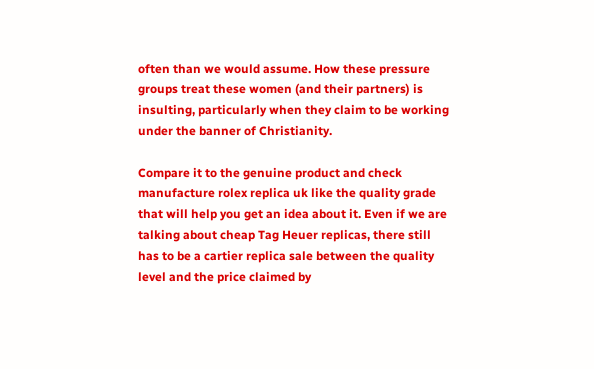often than we would assume. How these pressure groups treat these women (and their partners) is insulting, particularly when they claim to be working under the banner of Christianity.

Compare it to the genuine product and check manufacture rolex replica uk like the quality grade that will help you get an idea about it. Even if we are talking about cheap Tag Heuer replicas, there still has to be a cartier replica sale between the quality level and the price claimed by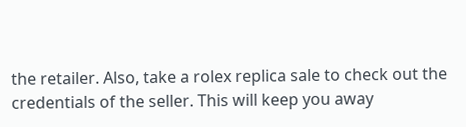the retailer. Also, take a rolex replica sale to check out the credentials of the seller. This will keep you away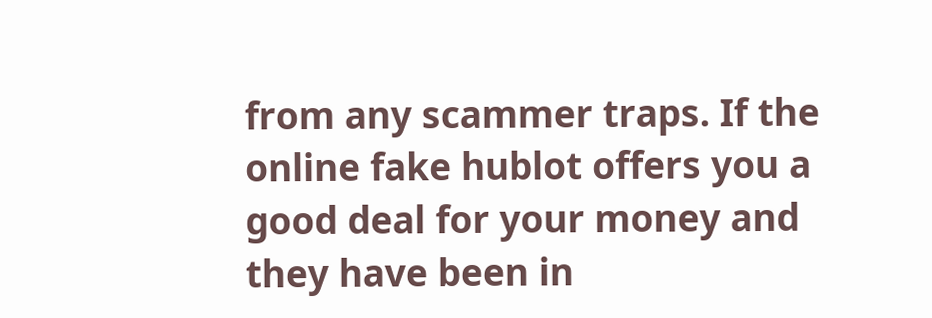from any scammer traps. If the online fake hublot offers you a good deal for your money and they have been in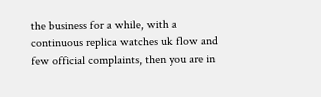the business for a while, with a continuous replica watches uk flow and few official complaints, then you are in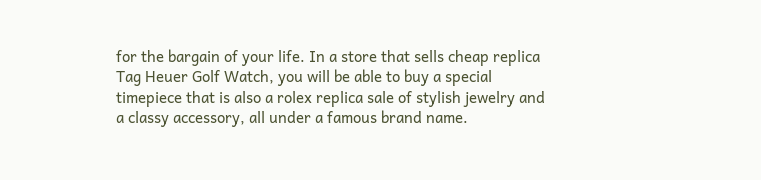for the bargain of your life. In a store that sells cheap replica Tag Heuer Golf Watch, you will be able to buy a special timepiece that is also a rolex replica sale of stylish jewelry and a classy accessory, all under a famous brand name.